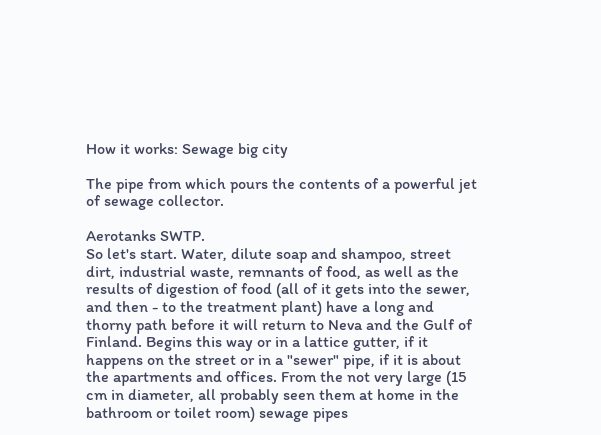How it works: Sewage big city

The pipe from which pours the contents of a powerful jet of sewage collector.

Aerotanks SWTP.
So let's start. Water, dilute soap and shampoo, street dirt, industrial waste, remnants of food, as well as the results of digestion of food (all of it gets into the sewer, and then - to the treatment plant) have a long and thorny path before it will return to Neva and the Gulf of Finland. Begins this way or in a lattice gutter, if it happens on the street or in a "sewer" pipe, if it is about the apartments and offices. From the not very large (15 cm in diameter, all probably seen them at home in the bathroom or toilet room) sewage pipes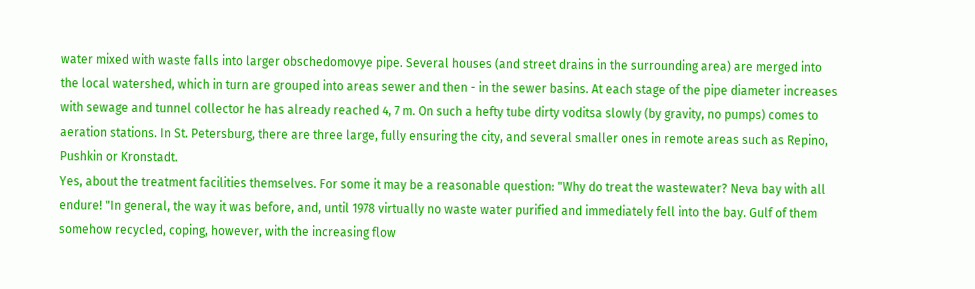water mixed with waste falls into larger obschedomovye pipe. Several houses (and street drains in the surrounding area) are merged into the local watershed, which in turn are grouped into areas sewer and then - in the sewer basins. At each stage of the pipe diameter increases with sewage and tunnel collector he has already reached 4, 7 m. On such a hefty tube dirty voditsa slowly (by gravity, no pumps) comes to aeration stations. In St. Petersburg, there are three large, fully ensuring the city, and several smaller ones in remote areas such as Repino, Pushkin or Kronstadt.
Yes, about the treatment facilities themselves. For some it may be a reasonable question: "Why do treat the wastewater? Neva bay with all endure! "In general, the way it was before, and, until 1978 virtually no waste water purified and immediately fell into the bay. Gulf of them somehow recycled, coping, however, with the increasing flow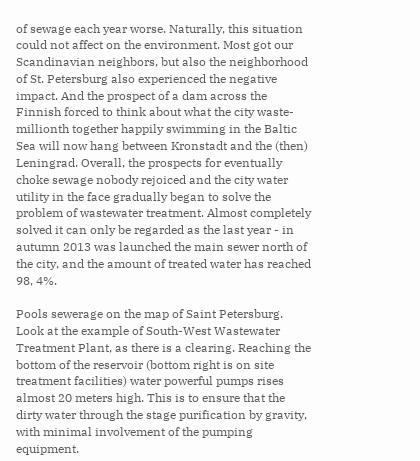of sewage each year worse. Naturally, this situation could not affect on the environment. Most got our Scandinavian neighbors, but also the neighborhood of St. Petersburg also experienced the negative impact. And the prospect of a dam across the Finnish forced to think about what the city waste-millionth together happily swimming in the Baltic Sea will now hang between Kronstadt and the (then) Leningrad. Overall, the prospects for eventually choke sewage nobody rejoiced and the city water utility in the face gradually began to solve the problem of wastewater treatment. Almost completely solved it can only be regarded as the last year - in autumn 2013 was launched the main sewer north of the city, and the amount of treated water has reached 98, 4%.

Pools sewerage on the map of Saint Petersburg.
Look at the example of South-West Wastewater Treatment Plant, as there is a clearing. Reaching the bottom of the reservoir (bottom right is on site treatment facilities) water powerful pumps rises almost 20 meters high. This is to ensure that the dirty water through the stage purification by gravity, with minimal involvement of the pumping equipment.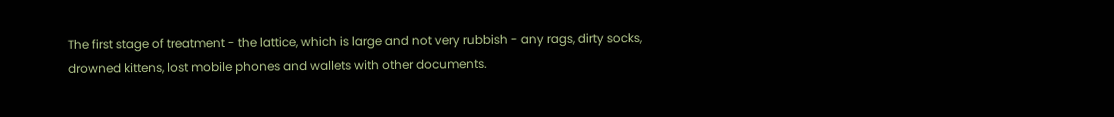The first stage of treatment - the lattice, which is large and not very rubbish - any rags, dirty socks, drowned kittens, lost mobile phones and wallets with other documents.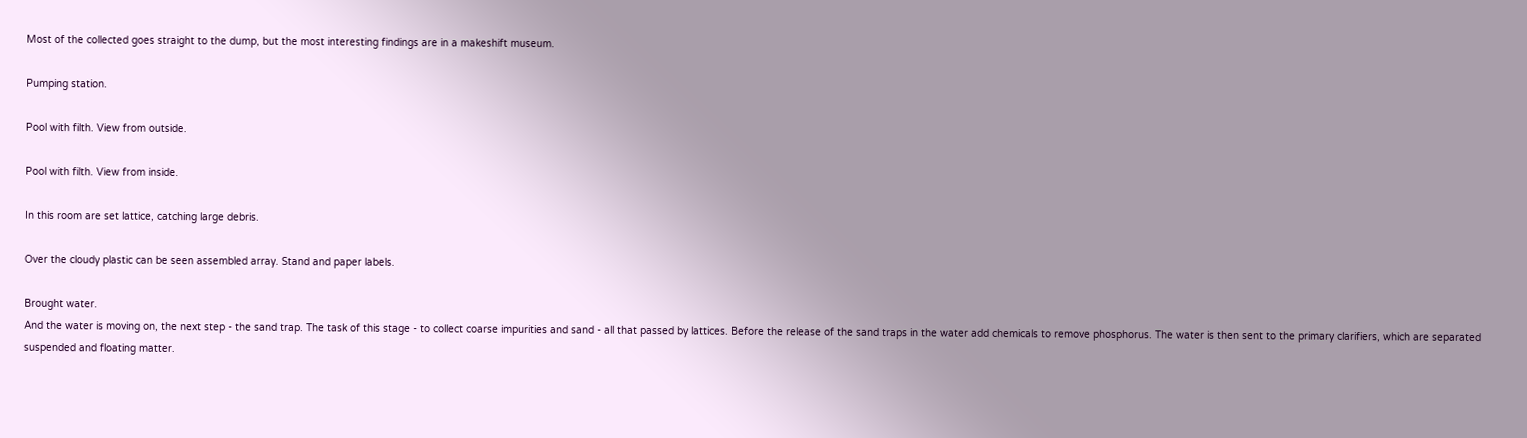Most of the collected goes straight to the dump, but the most interesting findings are in a makeshift museum.

Pumping station.

Pool with filth. View from outside.

Pool with filth. View from inside.

In this room are set lattice, catching large debris.

Over the cloudy plastic can be seen assembled array. Stand and paper labels.

Brought water.
And the water is moving on, the next step - the sand trap. The task of this stage - to collect coarse impurities and sand - all that passed by lattices. Before the release of the sand traps in the water add chemicals to remove phosphorus. The water is then sent to the primary clarifiers, which are separated suspended and floating matter.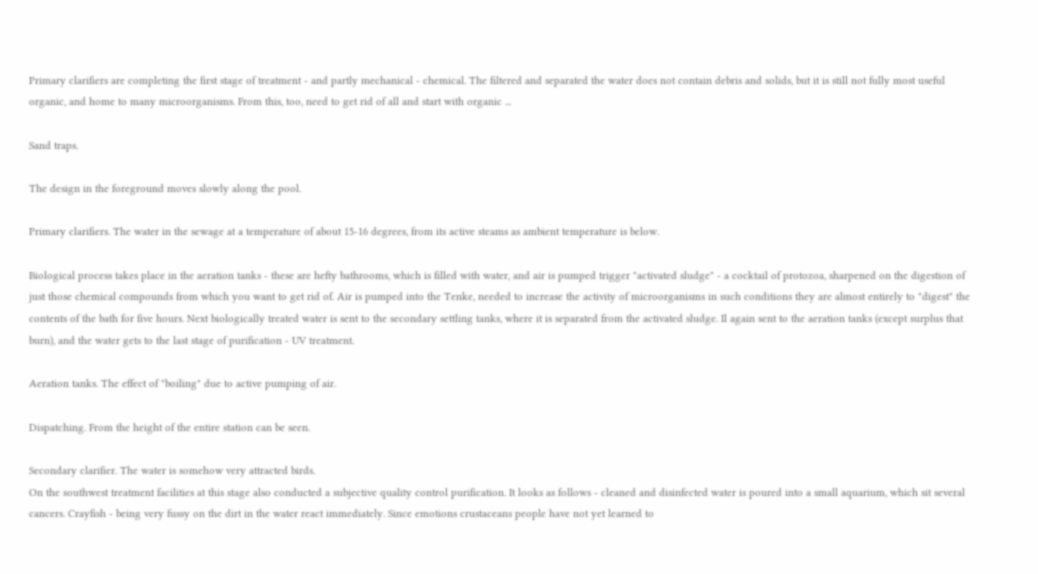Primary clarifiers are completing the first stage of treatment - and partly mechanical - chemical. The filtered and separated the water does not contain debris and solids, but it is still not fully most useful organic, and home to many microorganisms. From this, too, need to get rid of all and start with organic ...

Sand traps.

The design in the foreground moves slowly along the pool.

Primary clarifiers. The water in the sewage at a temperature of about 15-16 degrees, from its active steams as ambient temperature is below.

Biological process takes place in the aeration tanks - these are hefty bathrooms, which is filled with water, and air is pumped trigger "activated sludge" - a cocktail of protozoa, sharpened on the digestion of just those chemical compounds from which you want to get rid of. Air is pumped into the Tenke, needed to increase the activity of microorganisms in such conditions they are almost entirely to "digest" the contents of the bath for five hours. Next biologically treated water is sent to the secondary settling tanks, where it is separated from the activated sludge. Il again sent to the aeration tanks (except surplus that burn), and the water gets to the last stage of purification - UV treatment.

Aeration tanks. The effect of "boiling" due to active pumping of air.

Dispatching. From the height of the entire station can be seen.

Secondary clarifier. The water is somehow very attracted birds.
On the southwest treatment facilities at this stage also conducted a subjective quality control purification. It looks as follows - cleaned and disinfected water is poured into a small aquarium, which sit several cancers. Crayfish - being very fussy on the dirt in the water react immediately. Since emotions crustaceans people have not yet learned to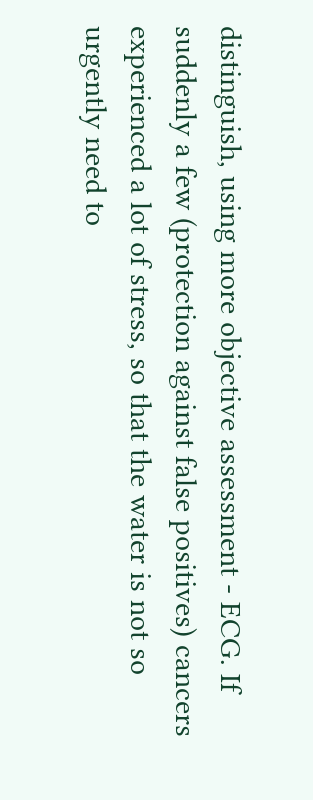distinguish, using more objective assessment - ECG. If suddenly a few (protection against false positives) cancers experienced a lot of stress, so that the water is not so urgently need to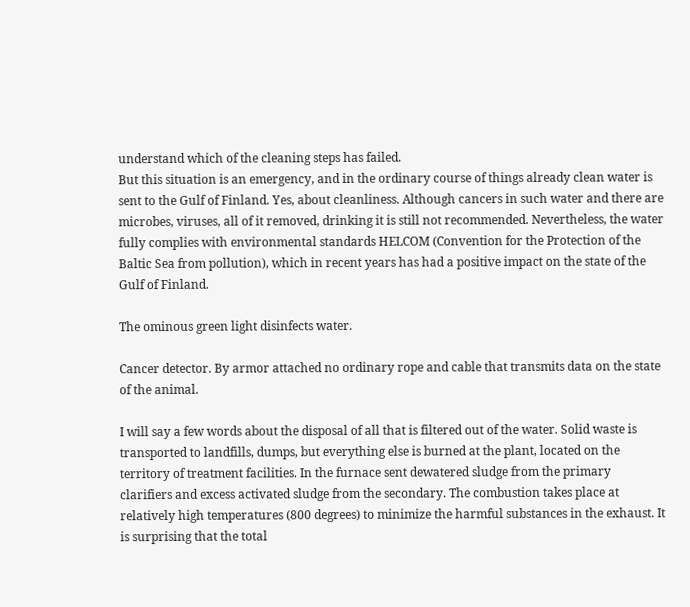understand which of the cleaning steps has failed.
But this situation is an emergency, and in the ordinary course of things already clean water is sent to the Gulf of Finland. Yes, about cleanliness. Although cancers in such water and there are microbes, viruses, all of it removed, drinking it is still not recommended. Nevertheless, the water fully complies with environmental standards HELCOM (Convention for the Protection of the Baltic Sea from pollution), which in recent years has had a positive impact on the state of the Gulf of Finland.

The ominous green light disinfects water.

Cancer detector. By armor attached no ordinary rope and cable that transmits data on the state of the animal.

I will say a few words about the disposal of all that is filtered out of the water. Solid waste is transported to landfills, dumps, but everything else is burned at the plant, located on the territory of treatment facilities. In the furnace sent dewatered sludge from the primary clarifiers and excess activated sludge from the secondary. The combustion takes place at relatively high temperatures (800 degrees) to minimize the harmful substances in the exhaust. It is surprising that the total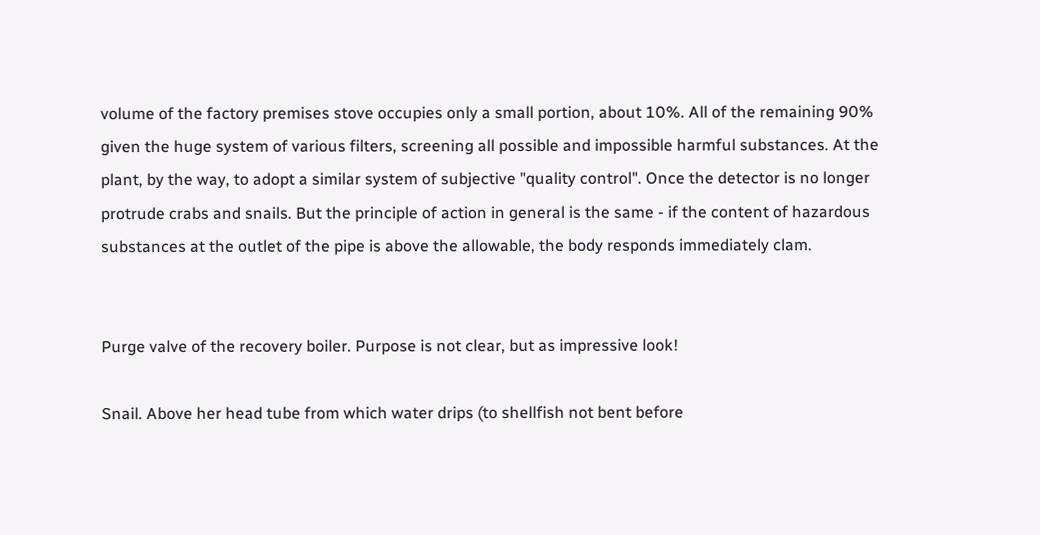volume of the factory premises stove occupies only a small portion, about 10%. All of the remaining 90% given the huge system of various filters, screening all possible and impossible harmful substances. At the plant, by the way, to adopt a similar system of subjective "quality control". Once the detector is no longer protrude crabs and snails. But the principle of action in general is the same - if the content of hazardous substances at the outlet of the pipe is above the allowable, the body responds immediately clam.


Purge valve of the recovery boiler. Purpose is not clear, but as impressive look!

Snail. Above her head tube from which water drips (to shellfish not bent before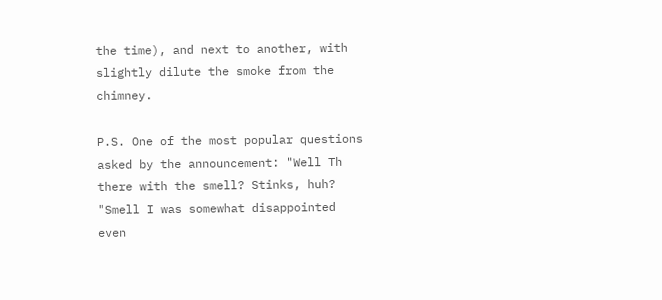the time), and next to another, with slightly dilute the smoke from the chimney.

P.S. One of the most popular questions asked by the announcement: "Well Th there with the smell? Stinks, huh? "Smell I was somewhat disappointed even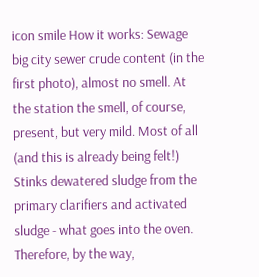icon smile How it works: Sewage big city sewer crude content (in the first photo), almost no smell. At the station the smell, of course, present, but very mild. Most of all (and this is already being felt!) Stinks dewatered sludge from the primary clarifiers and activated sludge - what goes into the oven. Therefore, by the way,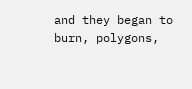and they began to burn, polygons,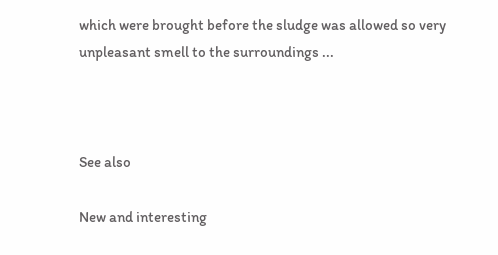which were brought before the sludge was allowed so very unpleasant smell to the surroundings ...



See also

New and interesting